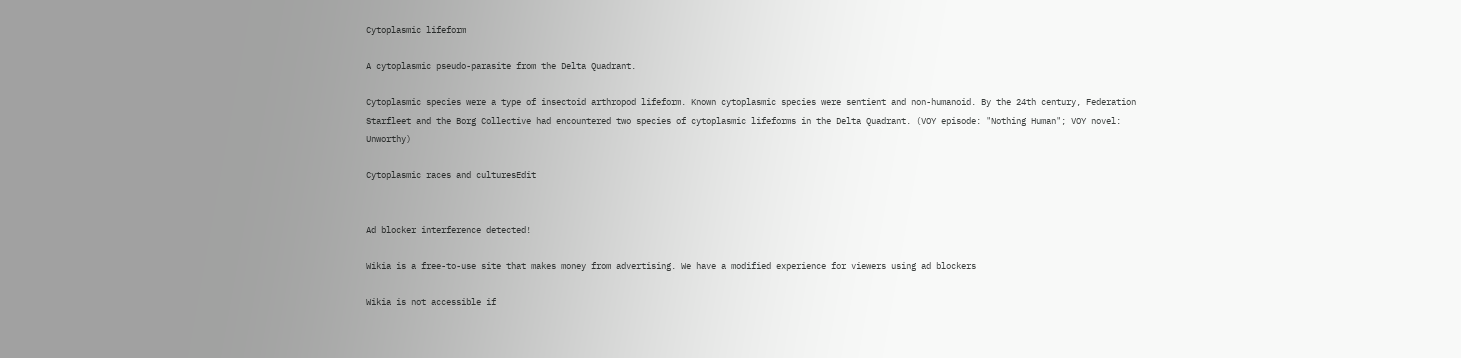Cytoplasmic lifeform

A cytoplasmic pseudo-parasite from the Delta Quadrant.

Cytoplasmic species were a type of insectoid arthropod lifeform. Known cytoplasmic species were sentient and non-humanoid. By the 24th century, Federation Starfleet and the Borg Collective had encountered two species of cytoplasmic lifeforms in the Delta Quadrant. (VOY episode: "Nothing Human"; VOY novel: Unworthy)

Cytoplasmic races and culturesEdit


Ad blocker interference detected!

Wikia is a free-to-use site that makes money from advertising. We have a modified experience for viewers using ad blockers

Wikia is not accessible if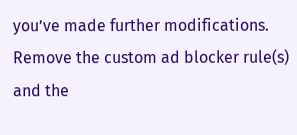you’ve made further modifications. Remove the custom ad blocker rule(s) and the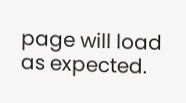page will load as expected.